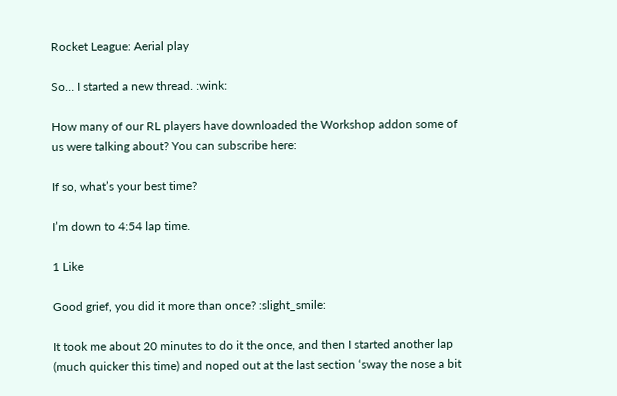Rocket League: Aerial play

So… I started a new thread. :wink:

How many of our RL players have downloaded the Workshop addon some of us were talking about? You can subscribe here:

If so, what’s your best time?

I’m down to 4:54 lap time.

1 Like

Good grief, you did it more than once? :slight_smile:

It took me about 20 minutes to do it the once, and then I started another lap (much quicker this time) and noped out at the last section ‘sway the nose a bit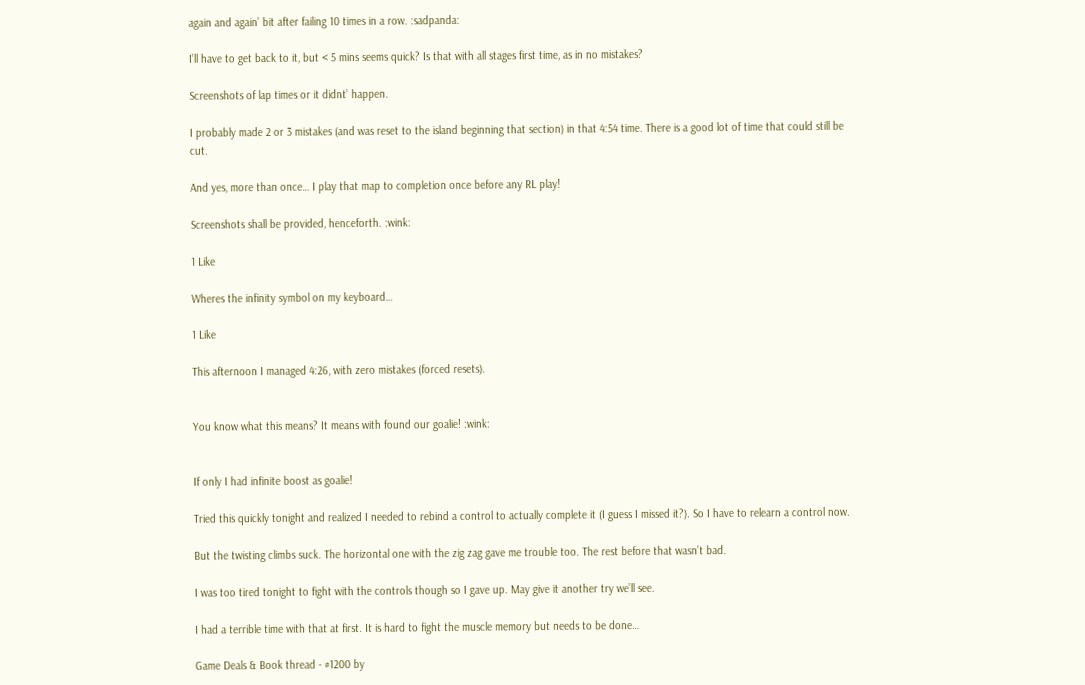again and again’ bit after failing 10 times in a row. :sadpanda:

I’ll have to get back to it, but < 5 mins seems quick? Is that with all stages first time, as in no mistakes?

Screenshots of lap times or it didnt’ happen.

I probably made 2 or 3 mistakes (and was reset to the island beginning that section) in that 4:54 time. There is a good lot of time that could still be cut.

And yes, more than once… I play that map to completion once before any RL play!

Screenshots shall be provided, henceforth. :wink:

1 Like

Wheres the infinity symbol on my keyboard…

1 Like

This afternoon I managed 4:26, with zero mistakes (forced resets).


You know what this means? It means with found our goalie! :wink:


If only I had infinite boost as goalie!

Tried this quickly tonight and realized I needed to rebind a control to actually complete it (I guess I missed it?). So I have to relearn a control now.

But the twisting climbs suck. The horizontal one with the zig zag gave me trouble too. The rest before that wasn’t bad.

I was too tired tonight to fight with the controls though so I gave up. May give it another try we’ll see.

I had a terrible time with that at first. It is hard to fight the muscle memory but needs to be done…

Game Deals & Book thread - #1200 by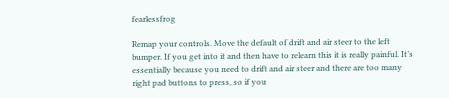fearlessfrog

Remap your controls. Move the default of drift and air steer to the left bumper. If you get into it and then have to relearn this it is really painful. It’s essentially because you need to drift and air steer and there are too many right pad buttons to press, so if you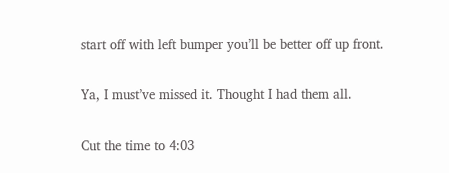start off with left bumper you’ll be better off up front.

Ya, I must’ve missed it. Thought I had them all.

Cut the time to 4:03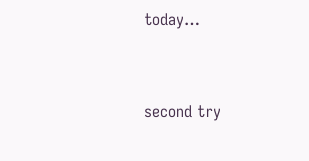today…


second try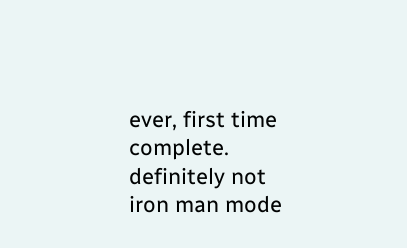ever, first time complete. definitely not iron man mode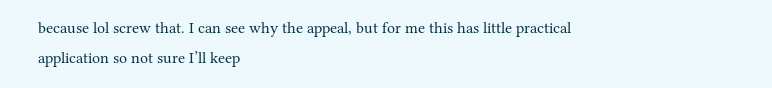because lol screw that. I can see why the appeal, but for me this has little practical application so not sure I’ll keep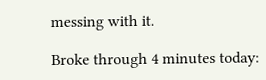messing with it.

Broke through 4 minutes today: